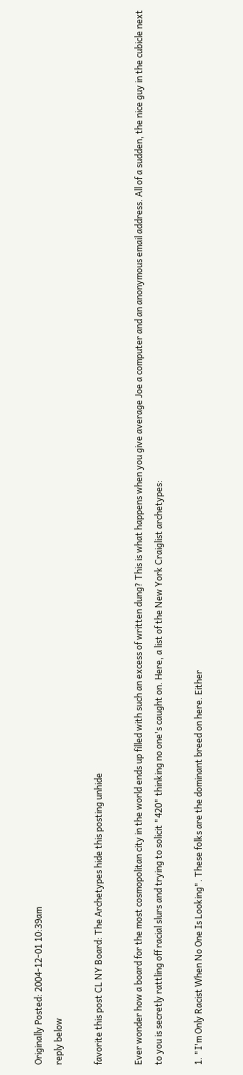Originally Posted: 2004-12-01 10:39am
reply below

favorite this post CL NY Board: The Archetypes hide this posting unhide

Ever wonder how a board for the most cosmopolitan city in the world ends up filled with such an excess of written dung? This is what happens when you give average Joe a computer and an anonymous email address. All of a sudden, the nice guy in the cubicle next to you is secretly rattling off racial slurs and trying to solicit "420" thinking no one's caught on. Here, a list of the New York Craiglist archetypes:

1. "I'm Only Racist When No One Is Looking". These folks are the dominant breed on here. Either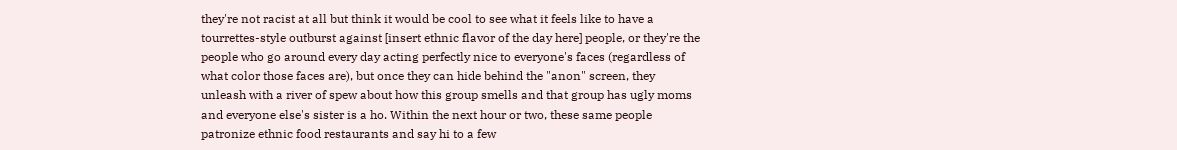they're not racist at all but think it would be cool to see what it feels like to have a tourrettes-style outburst against [insert ethnic flavor of the day here] people, or they're the people who go around every day acting perfectly nice to everyone's faces (regardless of what color those faces are), but once they can hide behind the "anon" screen, they unleash with a river of spew about how this group smells and that group has ugly moms and everyone else's sister is a ho. Within the next hour or two, these same people patronize ethnic food restaurants and say hi to a few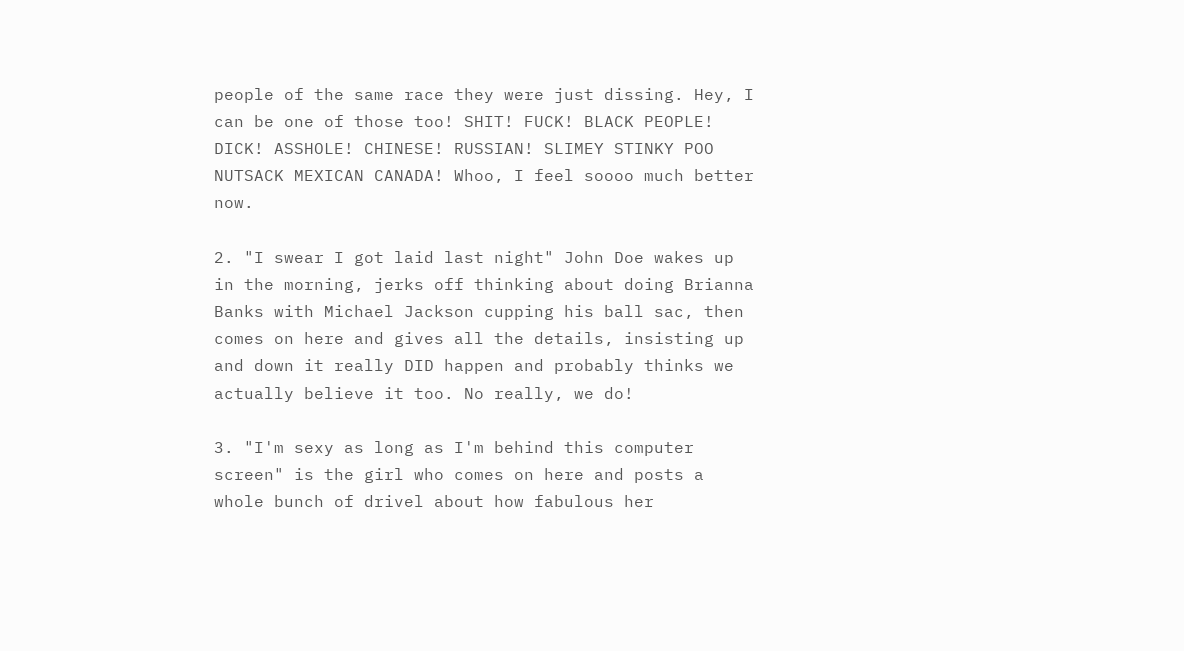people of the same race they were just dissing. Hey, I can be one of those too! SHIT! FUCK! BLACK PEOPLE! DICK! ASSHOLE! CHINESE! RUSSIAN! SLIMEY STINKY POO NUTSACK MEXICAN CANADA! Whoo, I feel soooo much better now.

2. "I swear I got laid last night" John Doe wakes up in the morning, jerks off thinking about doing Brianna Banks with Michael Jackson cupping his ball sac, then comes on here and gives all the details, insisting up and down it really DID happen and probably thinks we actually believe it too. No really, we do!

3. "I'm sexy as long as I'm behind this computer screen" is the girl who comes on here and posts a whole bunch of drivel about how fabulous her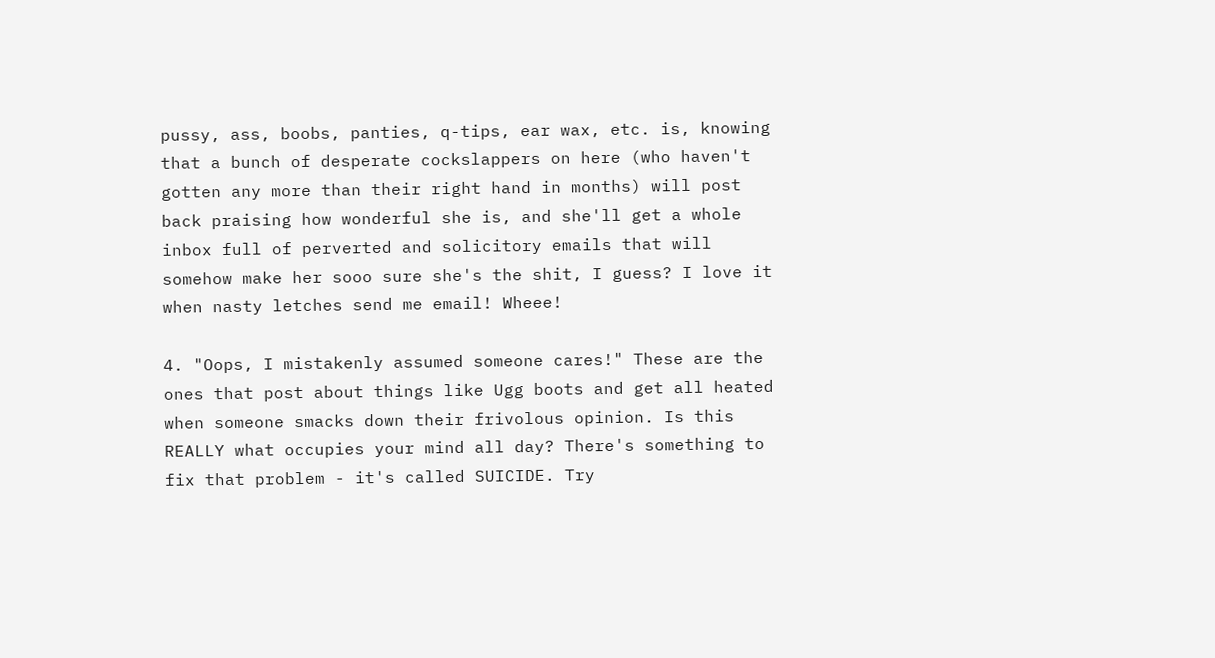pussy, ass, boobs, panties, q-tips, ear wax, etc. is, knowing that a bunch of desperate cockslappers on here (who haven't gotten any more than their right hand in months) will post back praising how wonderful she is, and she'll get a whole inbox full of perverted and solicitory emails that will somehow make her sooo sure she's the shit, I guess? I love it when nasty letches send me email! Wheee!

4. "Oops, I mistakenly assumed someone cares!" These are the ones that post about things like Ugg boots and get all heated when someone smacks down their frivolous opinion. Is this REALLY what occupies your mind all day? There's something to fix that problem - it's called SUICIDE. Try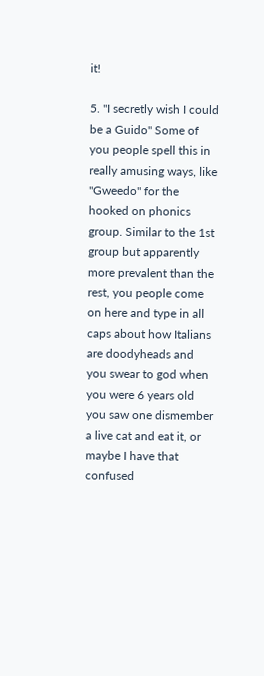it!

5. "I secretly wish I could be a Guido" Some of you people spell this in really amusing ways, like "Gweedo" for the hooked on phonics group. Similar to the 1st group but apparently more prevalent than the rest, you people come on here and type in all caps about how Italians are doodyheads and you swear to god when you were 6 years old you saw one dismember a live cat and eat it, or maybe I have that confused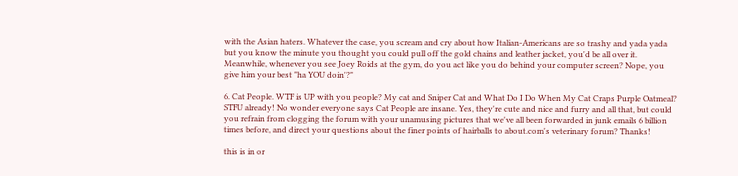with the Asian haters. Whatever the case, you scream and cry about how Italian-Americans are so trashy and yada yada but you know the minute you thought you could pull off the gold chains and leather jacket, you'd be all over it. Meanwhile, whenever you see Joey Roids at the gym, do you act like you do behind your computer screen? Nope, you give him your best "ha YOU doin'?"

6. Cat People. WTF is UP with you people? My cat and Sniper Cat and What Do I Do When My Cat Craps Purple Oatmeal? STFU already! No wonder everyone says Cat People are insane. Yes, they're cute and nice and furry and all that, but could you refrain from clogging the forum with your unamusing pictures that we've all been forwarded in junk emails 6 billion times before, and direct your questions about the finer points of hairballs to about.com's veterinary forum? Thanks!

this is in or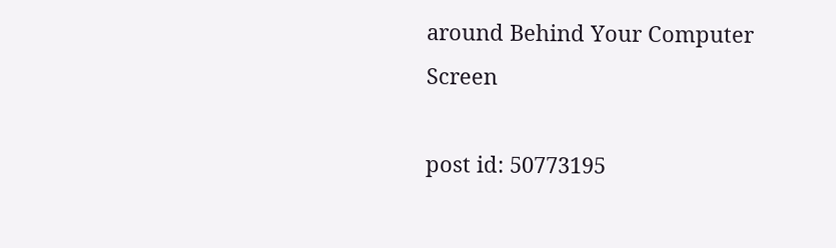around Behind Your Computer Screen

post id: 50773195